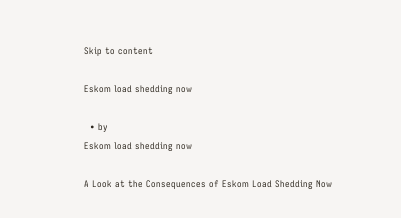Skip to content

Eskom load shedding now

  • by
Eskom load shedding now

A Look at the Consequences of Eskom Load Shedding Now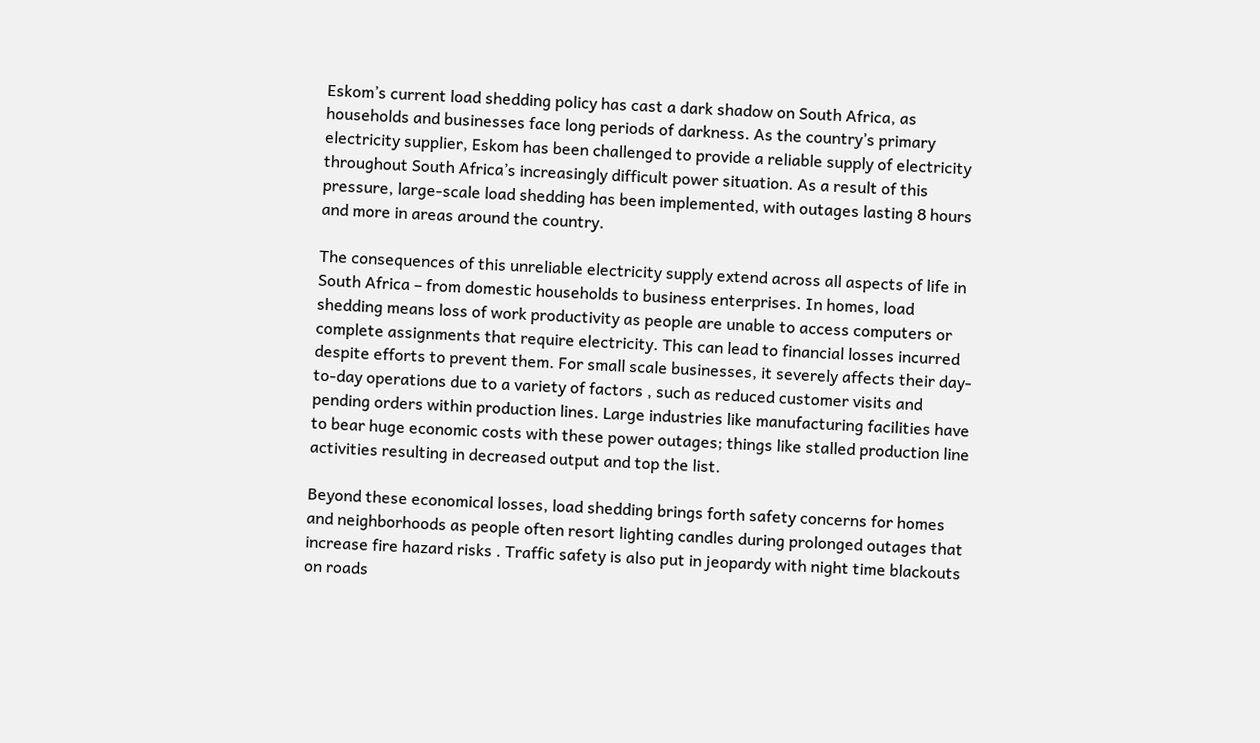Eskom’s current load shedding policy has cast a dark shadow on South Africa, as households and businesses face long periods of darkness. As the country’s primary electricity supplier, Eskom has been challenged to provide a reliable supply of electricity throughout South Africa’s increasingly difficult power situation. As a result of this pressure, large-scale load shedding has been implemented, with outages lasting 8 hours and more in areas around the country.

The consequences of this unreliable electricity supply extend across all aspects of life in South Africa – from domestic households to business enterprises. In homes, load shedding means loss of work productivity as people are unable to access computers or complete assignments that require electricity. This can lead to financial losses incurred despite efforts to prevent them. For small scale businesses, it severely affects their day-to-day operations due to a variety of factors , such as reduced customer visits and pending orders within production lines. Large industries like manufacturing facilities have to bear huge economic costs with these power outages; things like stalled production line activities resulting in decreased output and top the list.

Beyond these economical losses, load shedding brings forth safety concerns for homes and neighborhoods as people often resort lighting candles during prolonged outages that increase fire hazard risks . Traffic safety is also put in jeopardy with night time blackouts on roads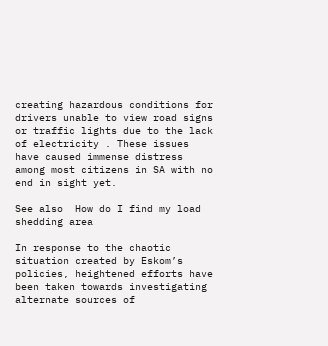creating hazardous conditions for drivers unable to view road signs or traffic lights due to the lack of electricity . These issues have caused immense distress among most citizens in SA with no end in sight yet.

See also  How do I find my load shedding area

In response to the chaotic situation created by Eskom’s policies, heightened efforts have been taken towards investigating alternate sources of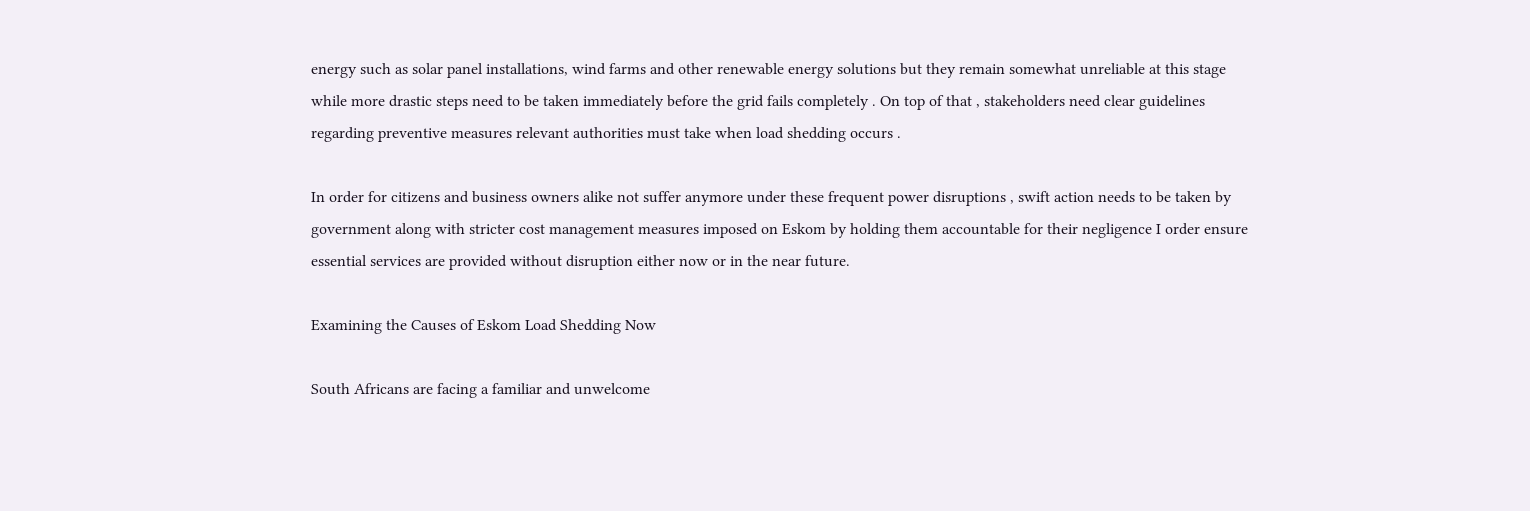energy such as solar panel installations, wind farms and other renewable energy solutions but they remain somewhat unreliable at this stage while more drastic steps need to be taken immediately before the grid fails completely . On top of that , stakeholders need clear guidelines regarding preventive measures relevant authorities must take when load shedding occurs .

In order for citizens and business owners alike not suffer anymore under these frequent power disruptions , swift action needs to be taken by government along with stricter cost management measures imposed on Eskom by holding them accountable for their negligence I order ensure essential services are provided without disruption either now or in the near future.

Examining the Causes of Eskom Load Shedding Now

South Africans are facing a familiar and unwelcome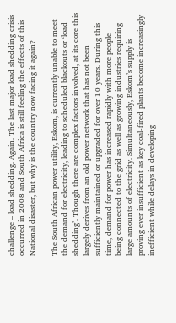challenge – load shedding. Again. The last major load shedding crisis occurred in 2008 and South Africa is still feeling the effects of this National disaster, but why is the country now facing it again?

The South African power utility, Eskom, is currently unable to meet the demand for electricity, leading to scheduled blackouts or ‘load shedding’. Though there are complex factors involved, at its core this largely derives from an old power network that has not been sufficiently maintained or upgraded for over 10 years. During this time, demand for power has increased rapidly with more people being connected to the grid as well as growing industries requiring large amounts of electricity. Simultaneously, Eskom’s supply is proving ever insufficient as key coal-fired plants become increasingly inefficient while delays in developing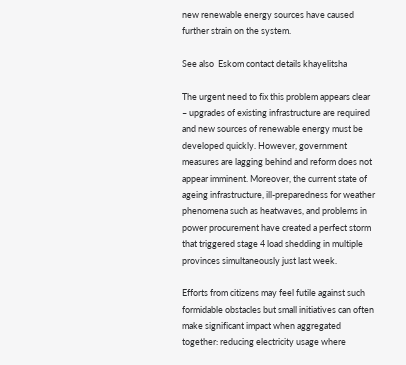new renewable energy sources have caused further strain on the system.

See also  Eskom contact details khayelitsha

The urgent need to fix this problem appears clear – upgrades of existing infrastructure are required and new sources of renewable energy must be developed quickly. However, government measures are lagging behind and reform does not appear imminent. Moreover, the current state of ageing infrastructure, ill-preparedness for weather phenomena such as heatwaves, and problems in power procurement have created a perfect storm that triggered stage 4 load shedding in multiple provinces simultaneously just last week.

Efforts from citizens may feel futile against such formidable obstacles but small initiatives can often make significant impact when aggregated together: reducing electricity usage where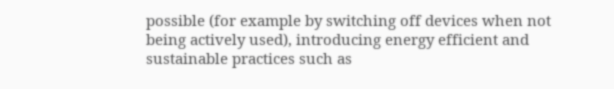possible (for example by switching off devices when not being actively used), introducing energy efficient and sustainable practices such as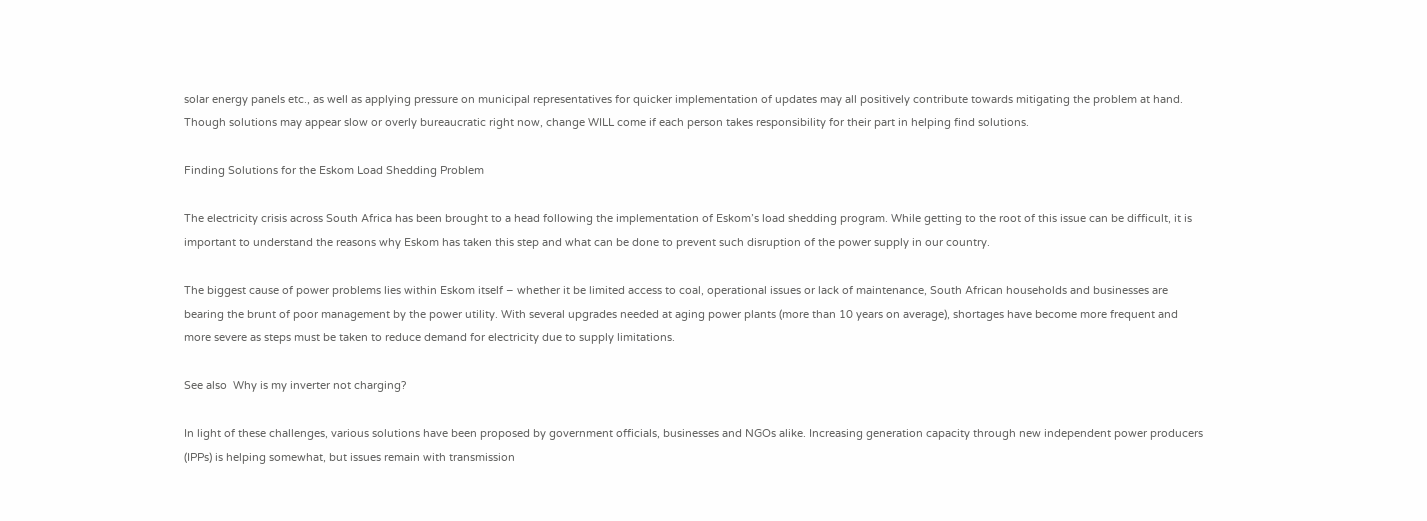solar energy panels etc., as well as applying pressure on municipal representatives for quicker implementation of updates may all positively contribute towards mitigating the problem at hand. Though solutions may appear slow or overly bureaucratic right now, change WILL come if each person takes responsibility for their part in helping find solutions.

Finding Solutions for the Eskom Load Shedding Problem

The electricity crisis across South Africa has been brought to a head following the implementation of Eskom’s load shedding program. While getting to the root of this issue can be difficult, it is important to understand the reasons why Eskom has taken this step and what can be done to prevent such disruption of the power supply in our country.

The biggest cause of power problems lies within Eskom itself – whether it be limited access to coal, operational issues or lack of maintenance, South African households and businesses are bearing the brunt of poor management by the power utility. With several upgrades needed at aging power plants (more than 10 years on average), shortages have become more frequent and more severe as steps must be taken to reduce demand for electricity due to supply limitations.

See also  Why is my inverter not charging?

In light of these challenges, various solutions have been proposed by government officials, businesses and NGOs alike. Increasing generation capacity through new independent power producers (IPPs) is helping somewhat, but issues remain with transmission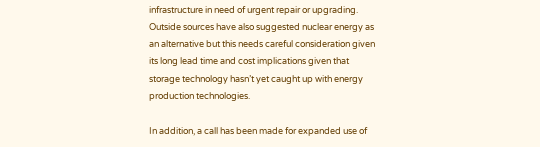infrastructure in need of urgent repair or upgrading. Outside sources have also suggested nuclear energy as an alternative but this needs careful consideration given its long lead time and cost implications given that storage technology hasn’t yet caught up with energy production technologies.

In addition, a call has been made for expanded use of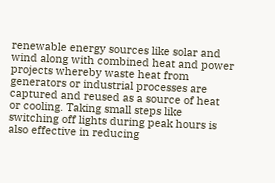renewable energy sources like solar and wind along with combined heat and power projects whereby waste heat from generators or industrial processes are captured and reused as a source of heat or cooling. Taking small steps like switching off lights during peak hours is also effective in reducing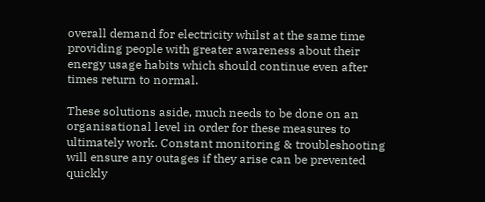overall demand for electricity whilst at the same time providing people with greater awareness about their energy usage habits which should continue even after times return to normal.

These solutions aside, much needs to be done on an organisational level in order for these measures to ultimately work. Constant monitoring & troubleshooting will ensure any outages if they arise can be prevented quickly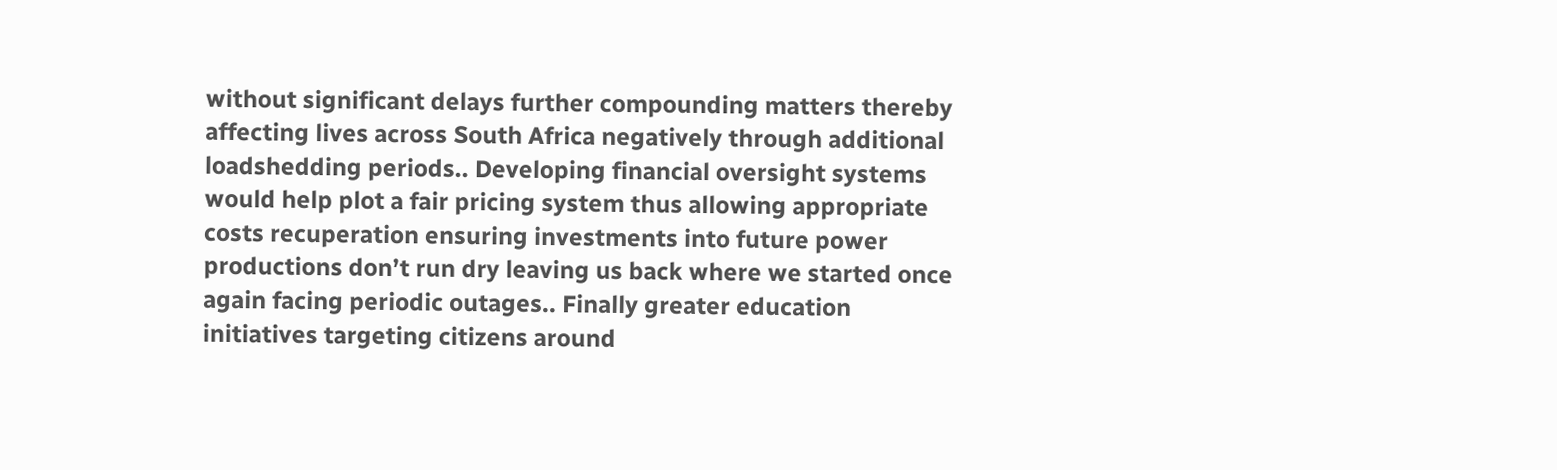without significant delays further compounding matters thereby affecting lives across South Africa negatively through additional loadshedding periods.. Developing financial oversight systems would help plot a fair pricing system thus allowing appropriate costs recuperation ensuring investments into future power productions don’t run dry leaving us back where we started once again facing periodic outages.. Finally greater education initiatives targeting citizens around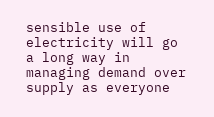sensible use of electricity will go a long way in managing demand over supply as everyone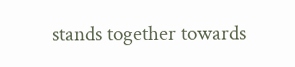stands together towards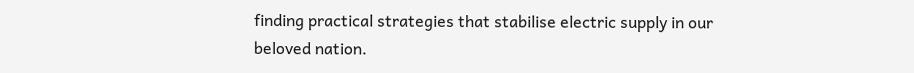finding practical strategies that stabilise electric supply in our beloved nation.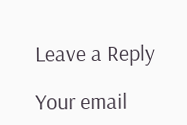Leave a Reply

Your email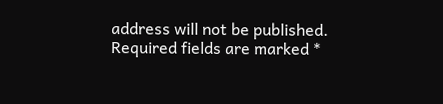address will not be published. Required fields are marked *